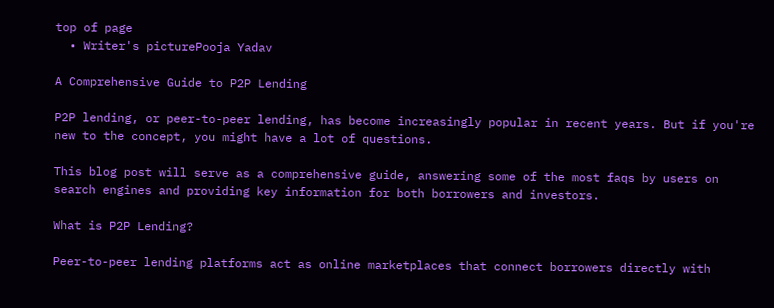top of page
  • Writer's picturePooja Yadav

A Comprehensive Guide to P2P Lending

P2P lending, or peer-to-peer lending, has become increasingly popular in recent years. But if you're new to the concept, you might have a lot of questions.

This blog post will serve as a comprehensive guide, answering some of the most faqs by users on search engines and providing key information for both borrowers and investors.

What is P2P Lending?

Peer-to-peer lending platforms act as online marketplaces that connect borrowers directly with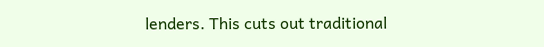lenders. This cuts out traditional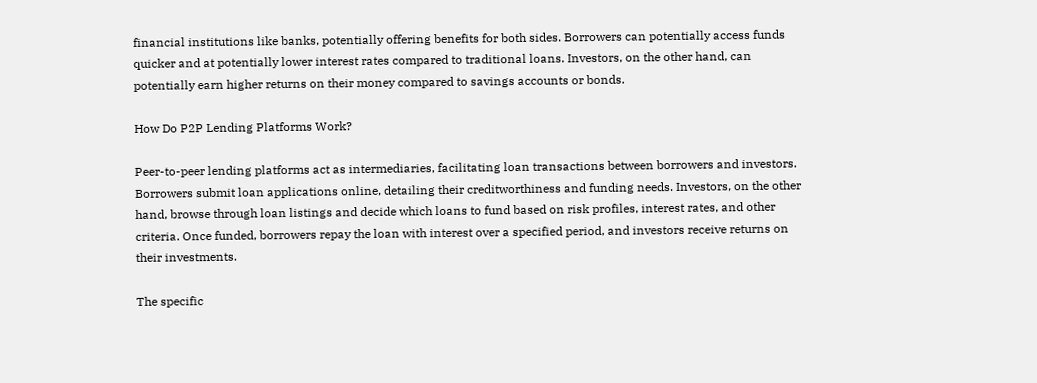financial institutions like banks, potentially offering benefits for both sides. Borrowers can potentially access funds quicker and at potentially lower interest rates compared to traditional loans. Investors, on the other hand, can potentially earn higher returns on their money compared to savings accounts or bonds.

How Do P2P Lending Platforms Work?

Peer-to-peer lending platforms act as intermediaries, facilitating loan transactions between borrowers and investors. Borrowers submit loan applications online, detailing their creditworthiness and funding needs. Investors, on the other hand, browse through loan listings and decide which loans to fund based on risk profiles, interest rates, and other criteria. Once funded, borrowers repay the loan with interest over a specified period, and investors receive returns on their investments.

The specific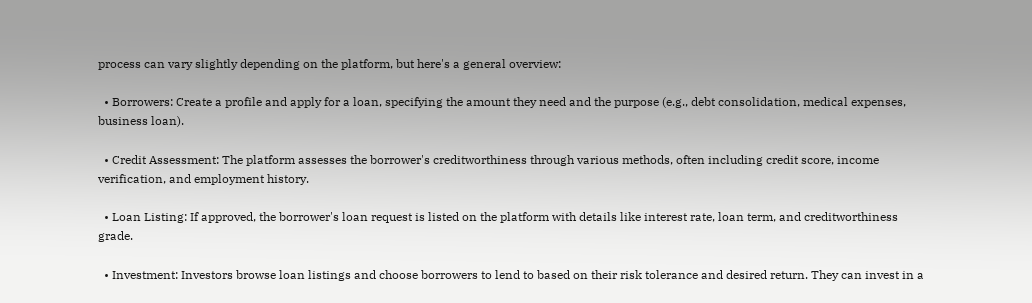process can vary slightly depending on the platform, but here's a general overview:

  • Borrowers: Create a profile and apply for a loan, specifying the amount they need and the purpose (e.g., debt consolidation, medical expenses, business loan).

  • Credit Assessment: The platform assesses the borrower's creditworthiness through various methods, often including credit score, income verification, and employment history.

  • Loan Listing: If approved, the borrower's loan request is listed on the platform with details like interest rate, loan term, and creditworthiness grade.

  • Investment: Investors browse loan listings and choose borrowers to lend to based on their risk tolerance and desired return. They can invest in a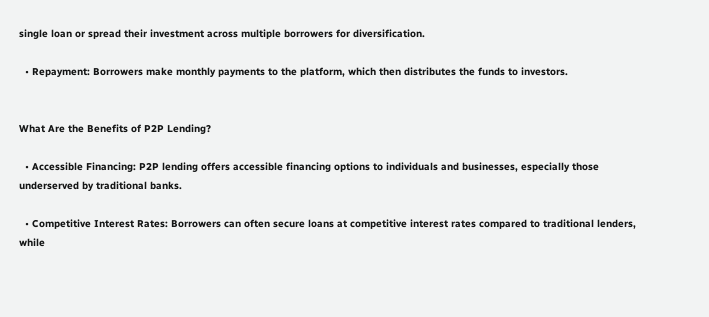single loan or spread their investment across multiple borrowers for diversification.

  • Repayment: Borrowers make monthly payments to the platform, which then distributes the funds to investors.


What Are the Benefits of P2P Lending?

  • Accessible Financing: P2P lending offers accessible financing options to individuals and businesses, especially those underserved by traditional banks.

  • Competitive Interest Rates: Borrowers can often secure loans at competitive interest rates compared to traditional lenders, while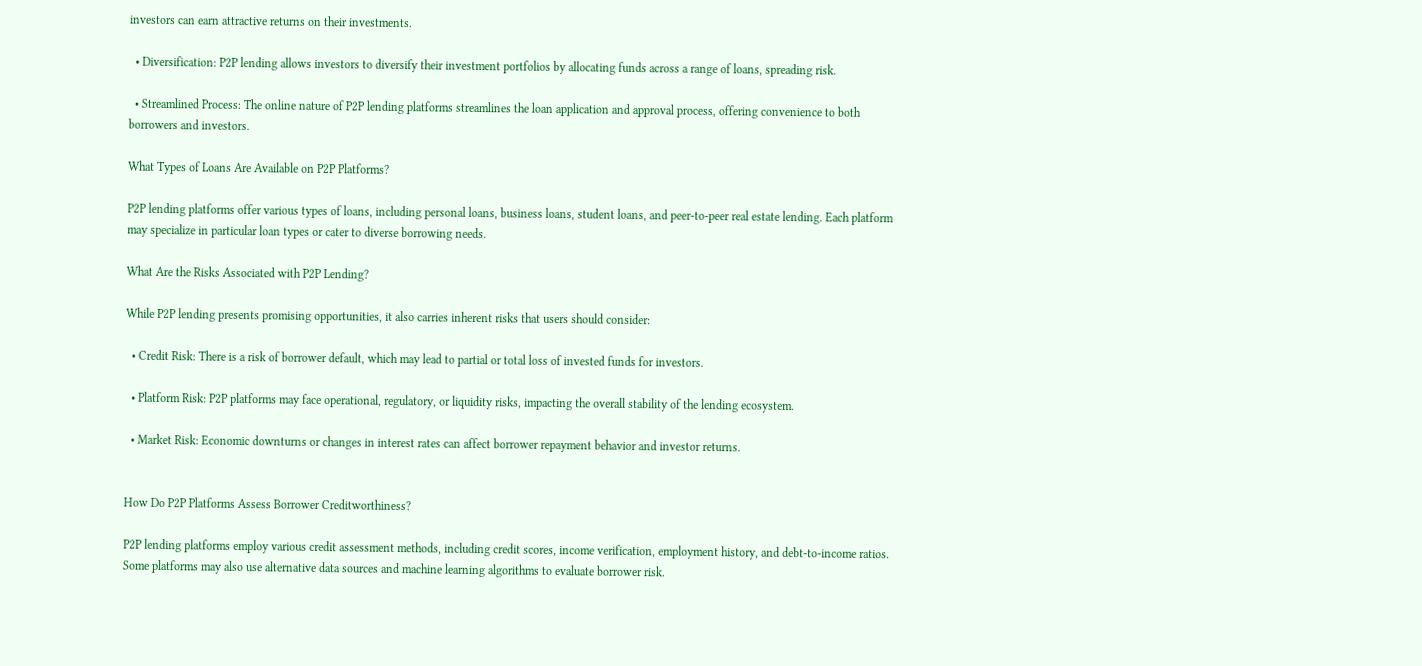investors can earn attractive returns on their investments.

  • Diversification: P2P lending allows investors to diversify their investment portfolios by allocating funds across a range of loans, spreading risk.

  • Streamlined Process: The online nature of P2P lending platforms streamlines the loan application and approval process, offering convenience to both borrowers and investors.

What Types of Loans Are Available on P2P Platforms?

P2P lending platforms offer various types of loans, including personal loans, business loans, student loans, and peer-to-peer real estate lending. Each platform may specialize in particular loan types or cater to diverse borrowing needs.

What Are the Risks Associated with P2P Lending?

While P2P lending presents promising opportunities, it also carries inherent risks that users should consider:

  • Credit Risk: There is a risk of borrower default, which may lead to partial or total loss of invested funds for investors.

  • Platform Risk: P2P platforms may face operational, regulatory, or liquidity risks, impacting the overall stability of the lending ecosystem.

  • Market Risk: Economic downturns or changes in interest rates can affect borrower repayment behavior and investor returns.


How Do P2P Platforms Assess Borrower Creditworthiness?

P2P lending platforms employ various credit assessment methods, including credit scores, income verification, employment history, and debt-to-income ratios. Some platforms may also use alternative data sources and machine learning algorithms to evaluate borrower risk.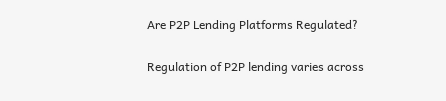Are P2P Lending Platforms Regulated?

Regulation of P2P lending varies across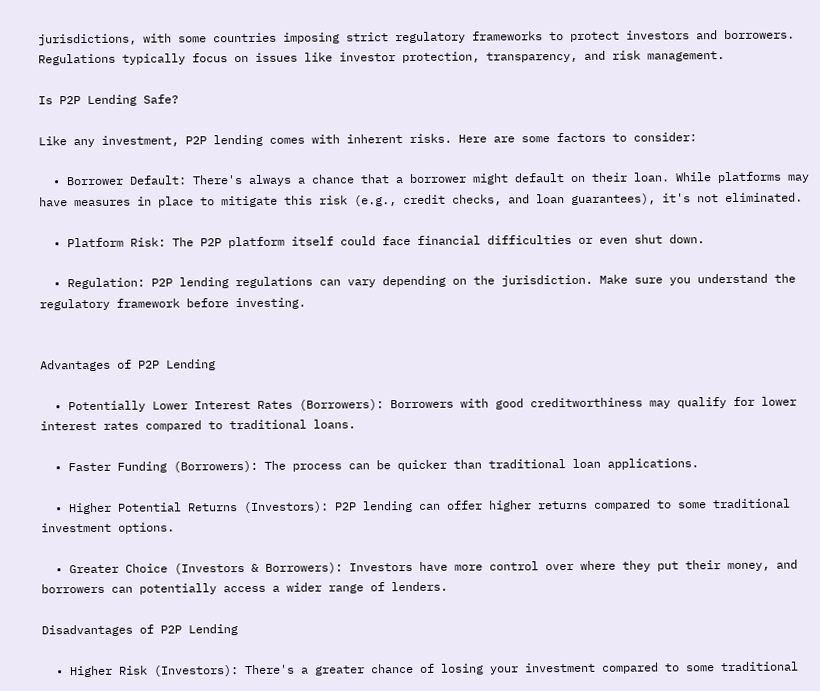jurisdictions, with some countries imposing strict regulatory frameworks to protect investors and borrowers. Regulations typically focus on issues like investor protection, transparency, and risk management.

Is P2P Lending Safe?

Like any investment, P2P lending comes with inherent risks. Here are some factors to consider:

  • Borrower Default: There's always a chance that a borrower might default on their loan. While platforms may have measures in place to mitigate this risk (e.g., credit checks, and loan guarantees), it's not eliminated.

  • Platform Risk: The P2P platform itself could face financial difficulties or even shut down.

  • Regulation: P2P lending regulations can vary depending on the jurisdiction. Make sure you understand the regulatory framework before investing.


Advantages of P2P Lending

  • Potentially Lower Interest Rates (Borrowers): Borrowers with good creditworthiness may qualify for lower interest rates compared to traditional loans.

  • Faster Funding (Borrowers): The process can be quicker than traditional loan applications.

  • Higher Potential Returns (Investors): P2P lending can offer higher returns compared to some traditional investment options.

  • Greater Choice (Investors & Borrowers): Investors have more control over where they put their money, and borrowers can potentially access a wider range of lenders.

Disadvantages of P2P Lending

  • Higher Risk (Investors): There's a greater chance of losing your investment compared to some traditional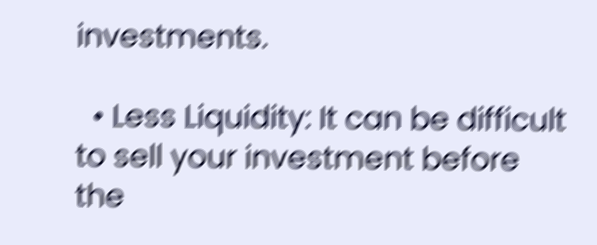investments.

  • Less Liquidity: It can be difficult to sell your investment before the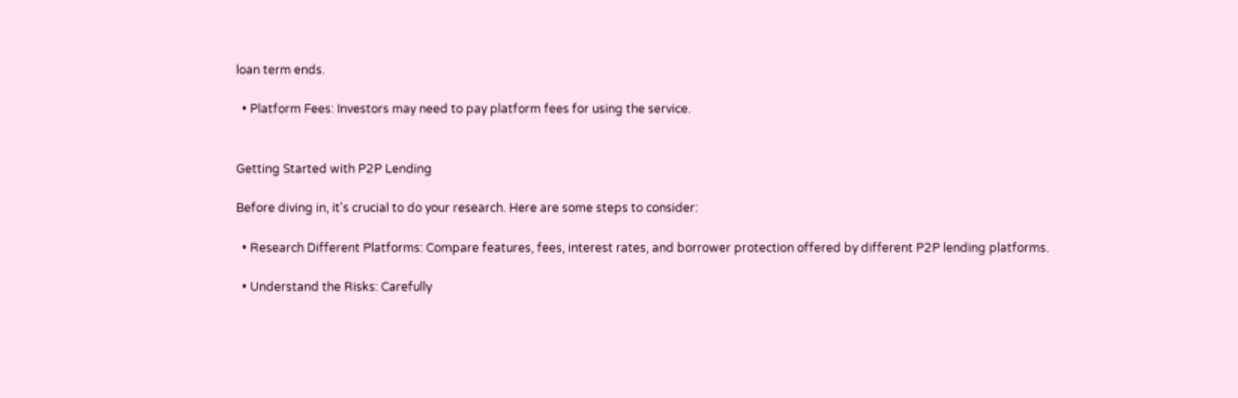loan term ends.

  • Platform Fees: Investors may need to pay platform fees for using the service.


Getting Started with P2P Lending

Before diving in, it's crucial to do your research. Here are some steps to consider:

  • Research Different Platforms: Compare features, fees, interest rates, and borrower protection offered by different P2P lending platforms.

  • Understand the Risks: Carefully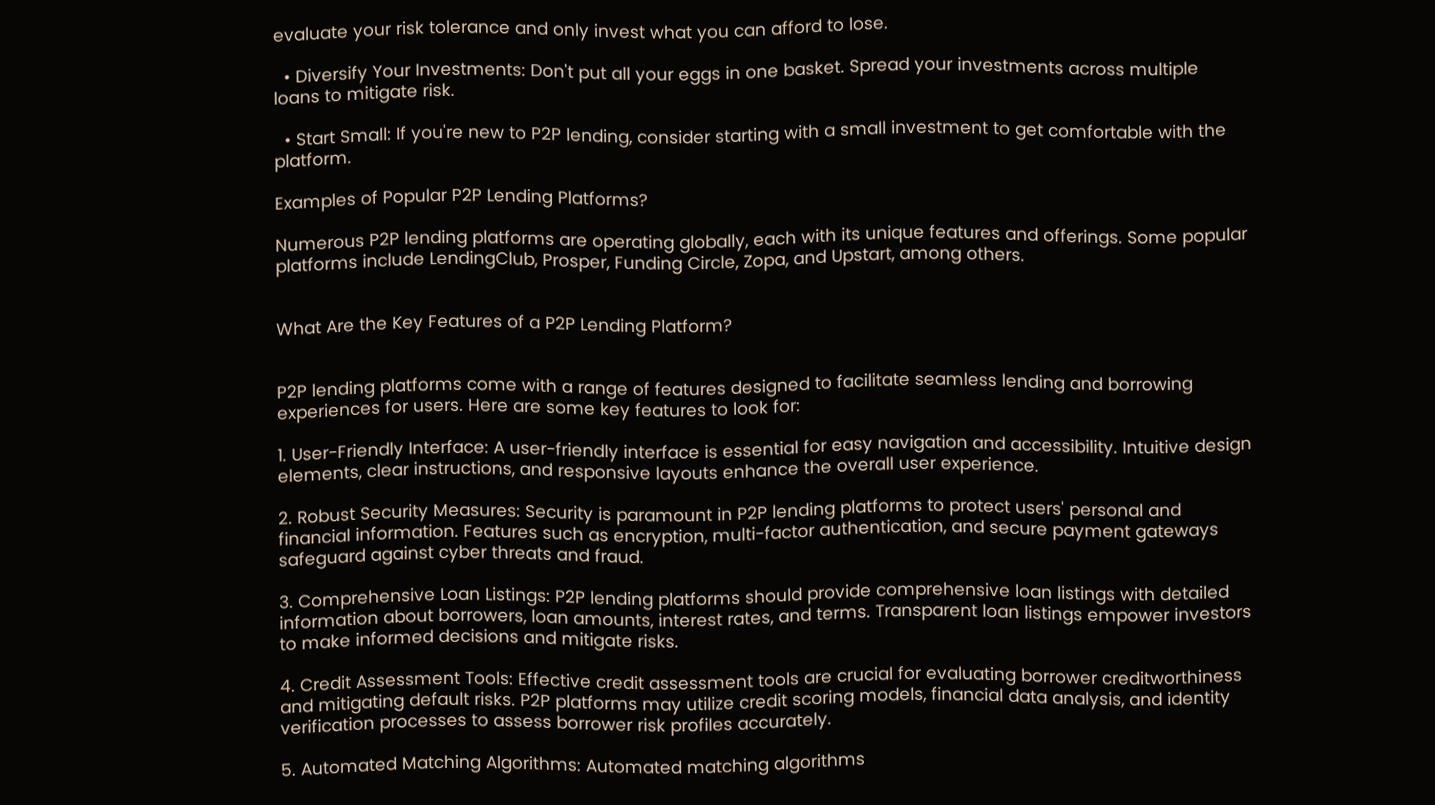evaluate your risk tolerance and only invest what you can afford to lose.

  • Diversify Your Investments: Don't put all your eggs in one basket. Spread your investments across multiple loans to mitigate risk.

  • Start Small: If you're new to P2P lending, consider starting with a small investment to get comfortable with the platform.

Examples of Popular P2P Lending Platforms?

Numerous P2P lending platforms are operating globally, each with its unique features and offerings. Some popular platforms include LendingClub, Prosper, Funding Circle, Zopa, and Upstart, among others.


What Are the Key Features of a P2P Lending Platform?


P2P lending platforms come with a range of features designed to facilitate seamless lending and borrowing experiences for users. Here are some key features to look for:

1. User-Friendly Interface: A user-friendly interface is essential for easy navigation and accessibility. Intuitive design elements, clear instructions, and responsive layouts enhance the overall user experience.

2. Robust Security Measures: Security is paramount in P2P lending platforms to protect users' personal and financial information. Features such as encryption, multi-factor authentication, and secure payment gateways safeguard against cyber threats and fraud.

3. Comprehensive Loan Listings: P2P lending platforms should provide comprehensive loan listings with detailed information about borrowers, loan amounts, interest rates, and terms. Transparent loan listings empower investors to make informed decisions and mitigate risks.

4. Credit Assessment Tools: Effective credit assessment tools are crucial for evaluating borrower creditworthiness and mitigating default risks. P2P platforms may utilize credit scoring models, financial data analysis, and identity verification processes to assess borrower risk profiles accurately.

5. Automated Matching Algorithms: Automated matching algorithms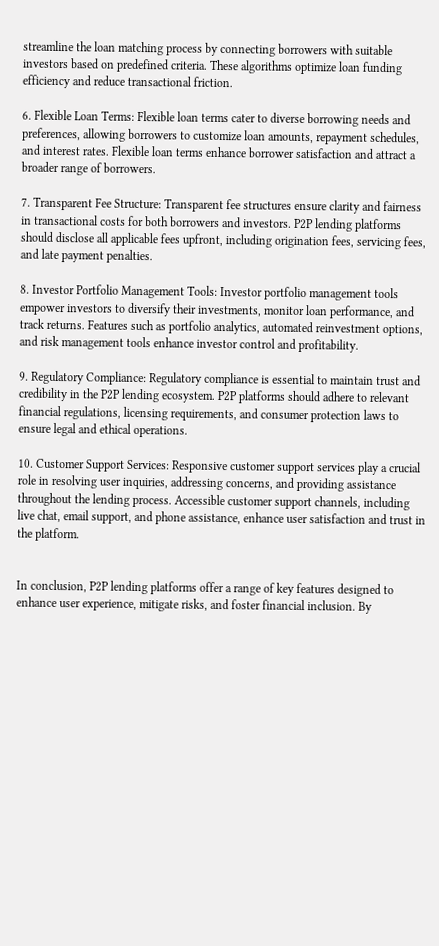streamline the loan matching process by connecting borrowers with suitable investors based on predefined criteria. These algorithms optimize loan funding efficiency and reduce transactional friction.

6. Flexible Loan Terms: Flexible loan terms cater to diverse borrowing needs and preferences, allowing borrowers to customize loan amounts, repayment schedules, and interest rates. Flexible loan terms enhance borrower satisfaction and attract a broader range of borrowers.

7. Transparent Fee Structure: Transparent fee structures ensure clarity and fairness in transactional costs for both borrowers and investors. P2P lending platforms should disclose all applicable fees upfront, including origination fees, servicing fees, and late payment penalties.

8. Investor Portfolio Management Tools: Investor portfolio management tools empower investors to diversify their investments, monitor loan performance, and track returns. Features such as portfolio analytics, automated reinvestment options, and risk management tools enhance investor control and profitability.

9. Regulatory Compliance: Regulatory compliance is essential to maintain trust and credibility in the P2P lending ecosystem. P2P platforms should adhere to relevant financial regulations, licensing requirements, and consumer protection laws to ensure legal and ethical operations.

10. Customer Support Services: Responsive customer support services play a crucial role in resolving user inquiries, addressing concerns, and providing assistance throughout the lending process. Accessible customer support channels, including live chat, email support, and phone assistance, enhance user satisfaction and trust in the platform.


In conclusion, P2P lending platforms offer a range of key features designed to enhance user experience, mitigate risks, and foster financial inclusion. By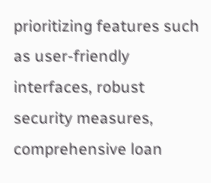prioritizing features such as user-friendly interfaces, robust security measures, comprehensive loan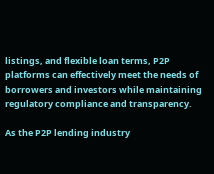listings, and flexible loan terms, P2P platforms can effectively meet the needs of borrowers and investors while maintaining regulatory compliance and transparency.

As the P2P lending industry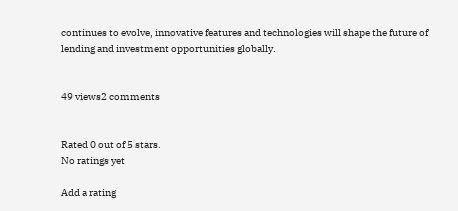continues to evolve, innovative features and technologies will shape the future of lending and investment opportunities globally.


49 views2 comments


Rated 0 out of 5 stars.
No ratings yet

Add a rating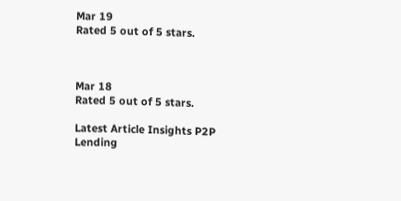Mar 19
Rated 5 out of 5 stars.



Mar 18
Rated 5 out of 5 stars.

Latest Article Insights P2P Lending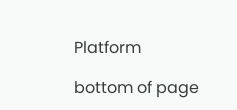Platform

bottom of page